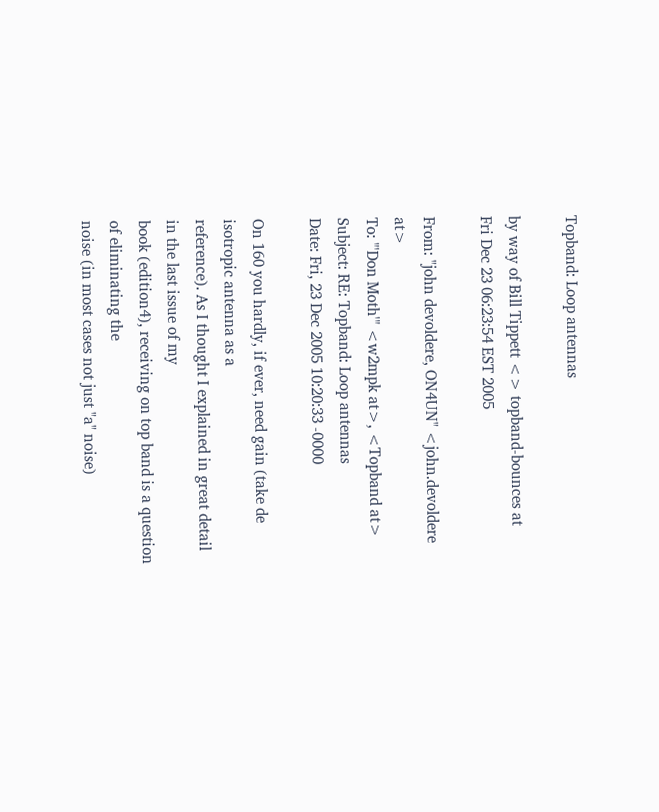Topband: Loop antennas

by way of Bill Tippett <> topband-bounces at
Fri Dec 23 06:23:54 EST 2005

From: "john devoldere, ON4UN" <john.devoldere at>
To: "'Don Moth'" <w2mpk at>, <Topband at>
Subject: RE: Topband: Loop antennas
Date: Fri, 23 Dec 2005 10:20:33 -0000

On 160 you hardly, if ever, need gain (take de isotropic antenna as a
reference). As I thought I explained in great detail in the last issue of my
book (edition4), receiving on top band is a question of eliminating the
noise (in most cases not just "a" noise)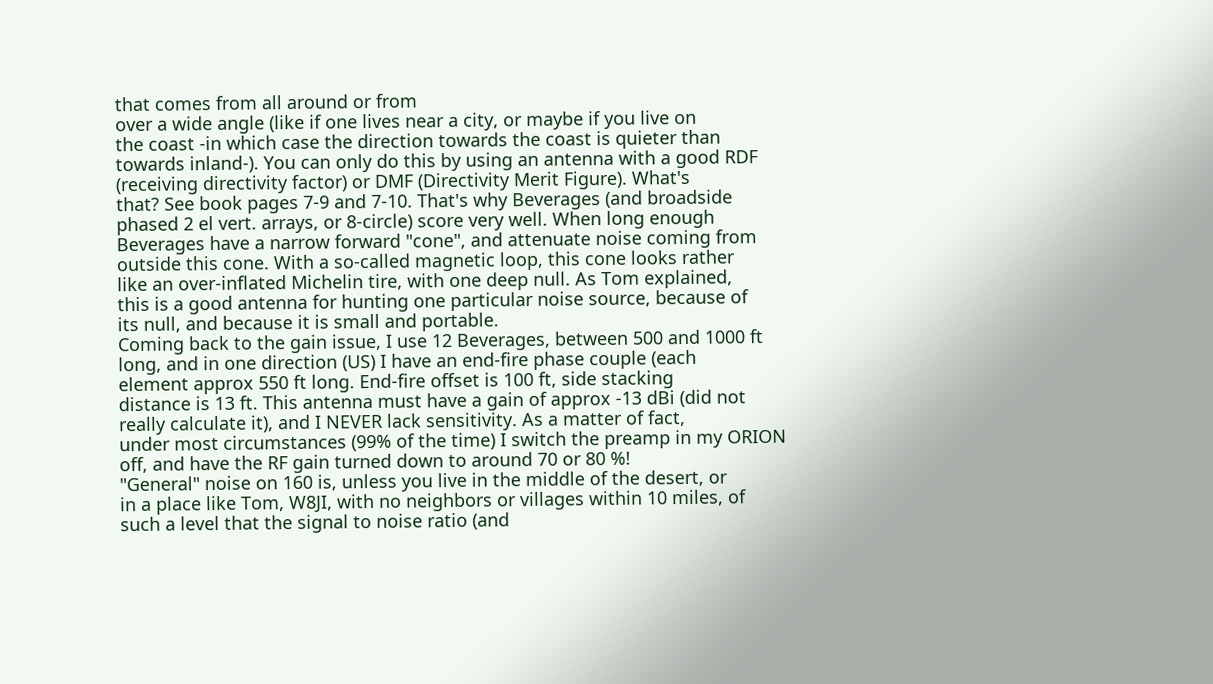that comes from all around or from
over a wide angle (like if one lives near a city, or maybe if you live on
the coast -in which case the direction towards the coast is quieter than
towards inland-). You can only do this by using an antenna with a good RDF
(receiving directivity factor) or DMF (Directivity Merit Figure). What's
that? See book pages 7-9 and 7-10. That's why Beverages (and broadside
phased 2 el vert. arrays, or 8-circle) score very well. When long enough
Beverages have a narrow forward "cone", and attenuate noise coming from
outside this cone. With a so-called magnetic loop, this cone looks rather
like an over-inflated Michelin tire, with one deep null. As Tom explained,
this is a good antenna for hunting one particular noise source, because of
its null, and because it is small and portable.
Coming back to the gain issue, I use 12 Beverages, between 500 and 1000 ft
long, and in one direction (US) I have an end-fire phase couple (each
element approx 550 ft long. End-fire offset is 100 ft, side stacking
distance is 13 ft. This antenna must have a gain of approx -13 dBi (did not
really calculate it), and I NEVER lack sensitivity. As a matter of fact,
under most circumstances (99% of the time) I switch the preamp in my ORION
off, and have the RF gain turned down to around 70 or 80 %!
"General" noise on 160 is, unless you live in the middle of the desert, or
in a place like Tom, W8JI, with no neighbors or villages within 10 miles, of
such a level that the signal to noise ratio (and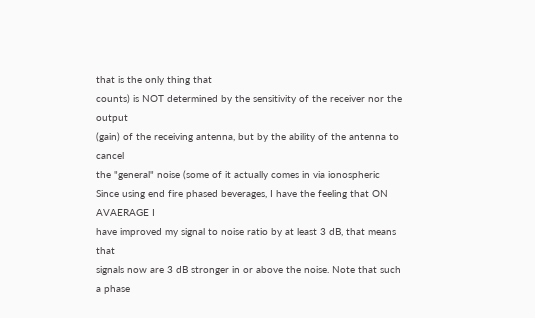that is the only thing that
counts) is NOT determined by the sensitivity of the receiver nor the output
(gain) of the receiving antenna, but by the ability of the antenna to cancel
the "general" noise (some of it actually comes in via ionospheric
Since using end fire phased beverages, I have the feeling that ON AVAERAGE I
have improved my signal to noise ratio by at least 3 dB, that means that
signals now are 3 dB stronger in or above the noise. Note that such a phase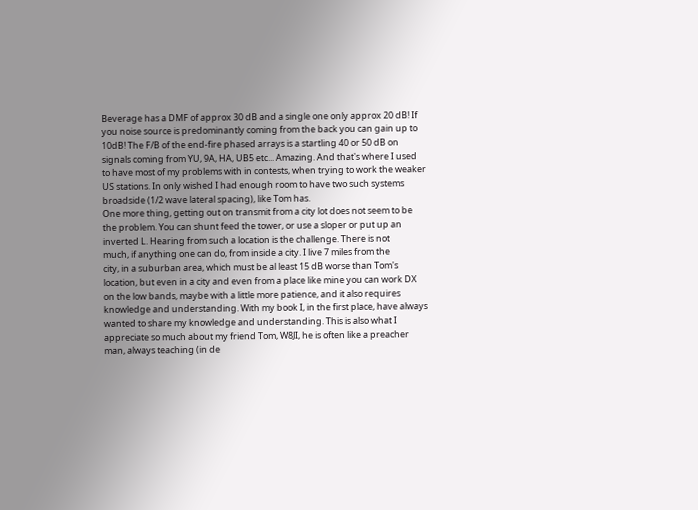Beverage has a DMF of approx 30 dB and a single one only approx 20 dB! If
you noise source is predominantly coming from the back you can gain up to
10dB! The F/B of the end-fire phased arrays is a startling 40 or 50 dB on
signals coming from YU, 9A, HA, UB5 etc... Amazing. And that's where I used
to have most of my problems with in contests, when trying to work the weaker
US stations. In only wished I had enough room to have two such systems
broadside (1/2 wave lateral spacing), like Tom has.
One more thing, getting out on transmit from a city lot does not seem to be
the problem. You can shunt feed the tower, or use a sloper or put up an
inverted L. Hearing from such a location is the challenge. There is not
much, if anything one can do, from inside a city. I live 7 miles from the
city, in a suburban area, which must be al least 15 dB worse than Tom's
location, but even in a city and even from a place like mine you can work DX
on the low bands, maybe with a little more patience, and it also requires
knowledge and understanding. With my book I, in the first place, have always
wanted to share my knowledge and understanding. This is also what I
appreciate so much about my friend Tom, W8JI, he is often like a preacher
man, always teaching (in de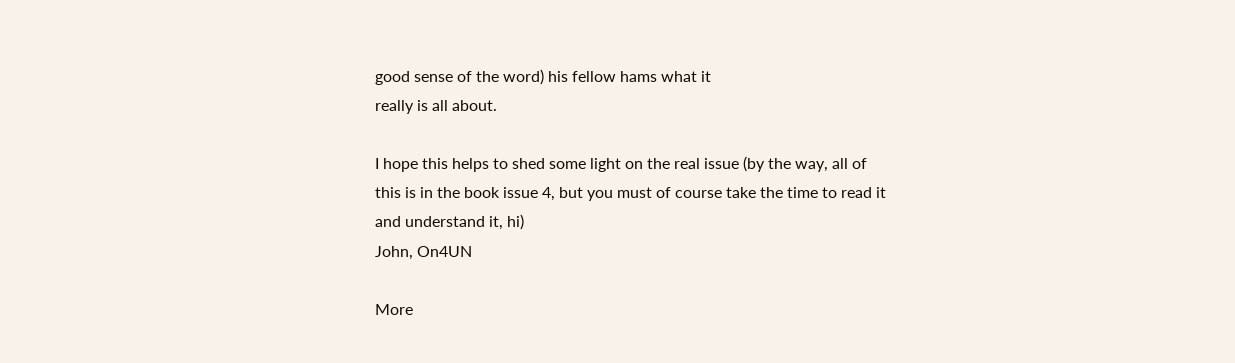good sense of the word) his fellow hams what it
really is all about.

I hope this helps to shed some light on the real issue (by the way, all of
this is in the book issue 4, but you must of course take the time to read it
and understand it, hi)
John, On4UN

More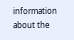information about the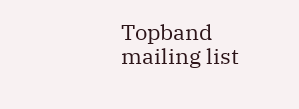Topband mailing list